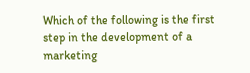Which of the following is the first step in the development of a marketing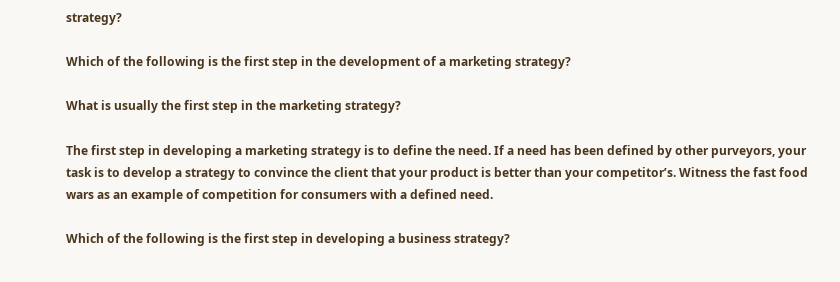strategy?

Which of the following is the first step in the development of a marketing strategy?

What is usually the first step in the marketing strategy?

The first step in developing a marketing strategy is to define the need. If a need has been defined by other purveyors, your task is to develop a strategy to convince the client that your product is better than your competitor’s. Witness the fast food wars as an example of competition for consumers with a defined need.

Which of the following is the first step in developing a business strategy?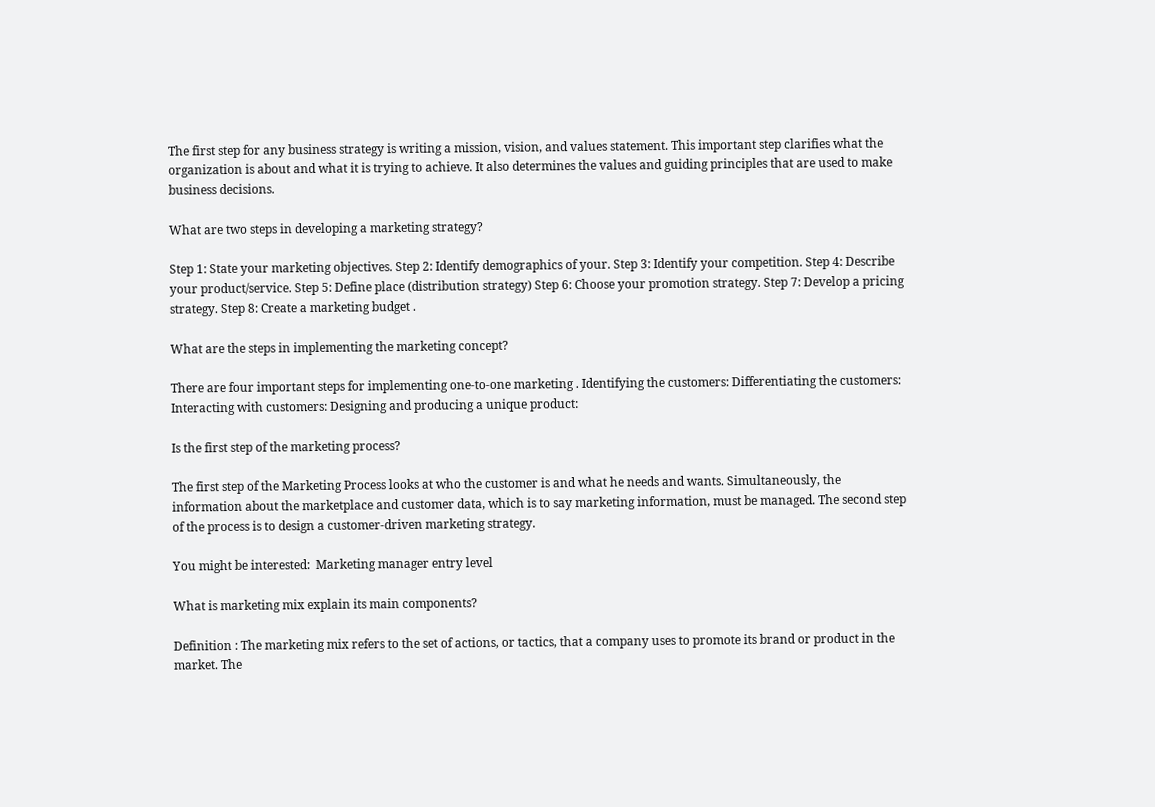The first step for any business strategy is writing a mission, vision, and values statement. This important step clarifies what the organization is about and what it is trying to achieve. It also determines the values and guiding principles that are used to make business decisions.

What are two steps in developing a marketing strategy?

Step 1: State your marketing objectives. Step 2: Identify demographics of your. Step 3: Identify your competition. Step 4: Describe your product/service. Step 5: Define place (distribution strategy) Step 6: Choose your promotion strategy. Step 7: Develop a pricing strategy. Step 8: Create a marketing budget .

What are the steps in implementing the marketing concept?

There are four important steps for implementing one-to-one marketing . Identifying the customers: Differentiating the customers: Interacting with customers: Designing and producing a unique product:

Is the first step of the marketing process?

The first step of the Marketing Process looks at who the customer is and what he needs and wants. Simultaneously, the information about the marketplace and customer data, which is to say marketing information, must be managed. The second step of the process is to design a customer-driven marketing strategy.

You might be interested:  Marketing manager entry level

What is marketing mix explain its main components?

Definition : The marketing mix refers to the set of actions, or tactics, that a company uses to promote its brand or product in the market. The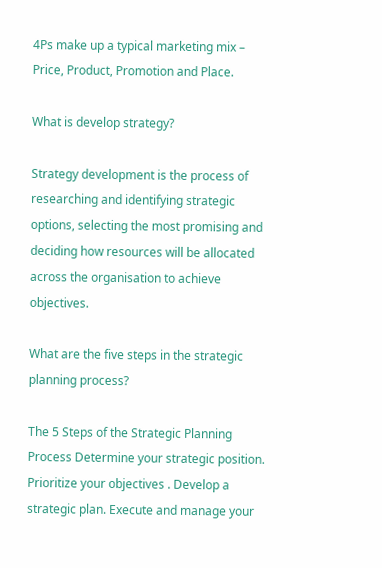4Ps make up a typical marketing mix – Price, Product, Promotion and Place.

What is develop strategy?

Strategy development is the process of researching and identifying strategic options, selecting the most promising and deciding how resources will be allocated across the organisation to achieve objectives.

What are the five steps in the strategic planning process?

The 5 Steps of the Strategic Planning Process Determine your strategic position. Prioritize your objectives . Develop a strategic plan. Execute and manage your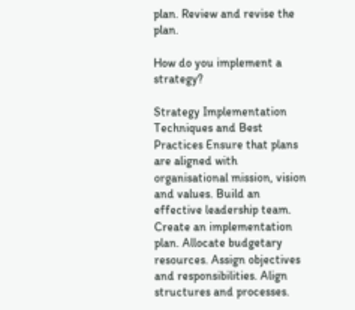plan. Review and revise the plan.

How do you implement a strategy?

Strategy Implementation Techniques and Best Practices Ensure that plans are aligned with organisational mission, vision and values. Build an effective leadership team. Create an implementation plan. Allocate budgetary resources. Assign objectives and responsibilities. Align structures and processes.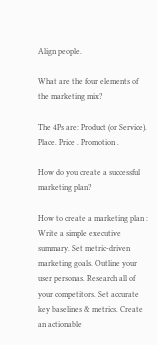Align people.

What are the four elements of the marketing mix?

The 4Ps are: Product (or Service). Place. Price . Promotion .

How do you create a successful marketing plan?

How to create a marketing plan : Write a simple executive summary. Set metric-driven marketing goals. Outline your user personas. Research all of your competitors. Set accurate key baselines & metrics. Create an actionable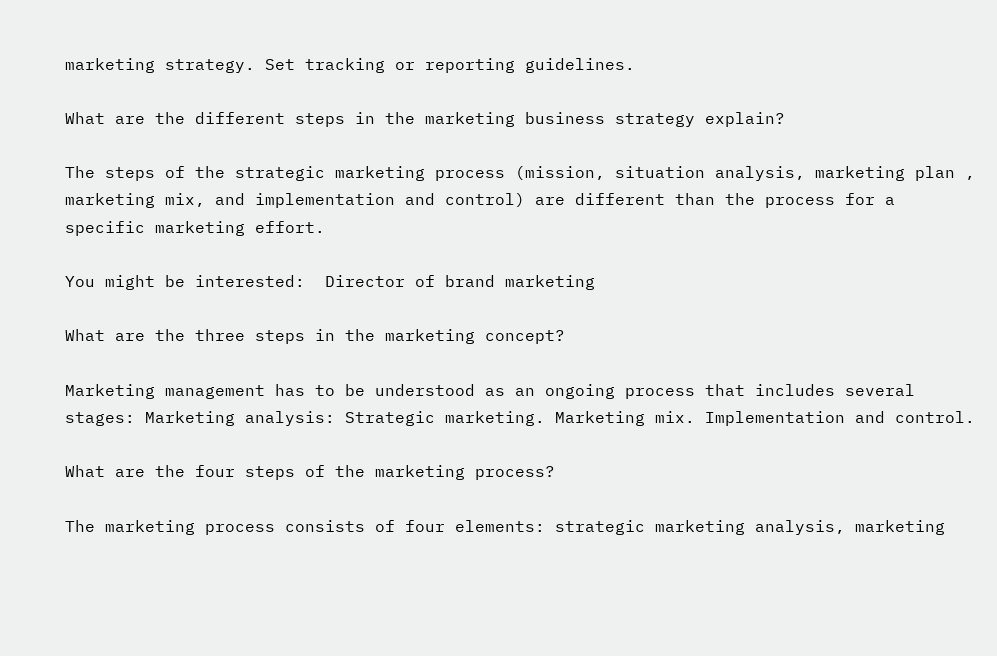marketing strategy. Set tracking or reporting guidelines.

What are the different steps in the marketing business strategy explain?

The steps of the strategic marketing process (mission, situation analysis, marketing plan , marketing mix, and implementation and control) are different than the process for a specific marketing effort.

You might be interested:  Director of brand marketing

What are the three steps in the marketing concept?

Marketing management has to be understood as an ongoing process that includes several stages: Marketing analysis: Strategic marketing. Marketing mix. Implementation and control.

What are the four steps of the marketing process?

The marketing process consists of four elements: strategic marketing analysis, marketing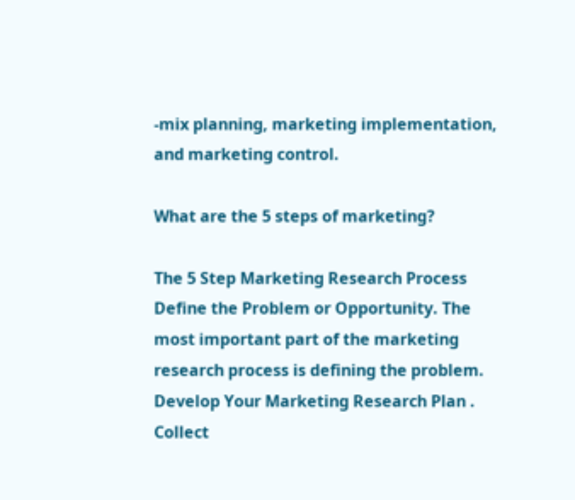-mix planning, marketing implementation, and marketing control.

What are the 5 steps of marketing?

The 5 Step Marketing Research Process Define the Problem or Opportunity. The most important part of the marketing research process is defining the problem. Develop Your Marketing Research Plan . Collect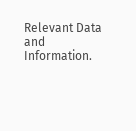Relevant Data and Information.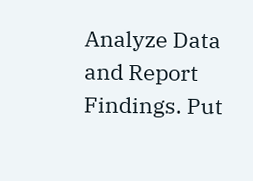Analyze Data and Report Findings. Put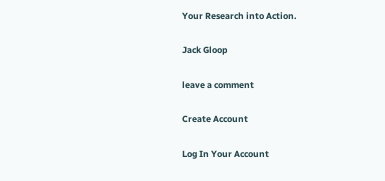Your Research into Action.

Jack Gloop

leave a comment

Create Account

Log In Your Account